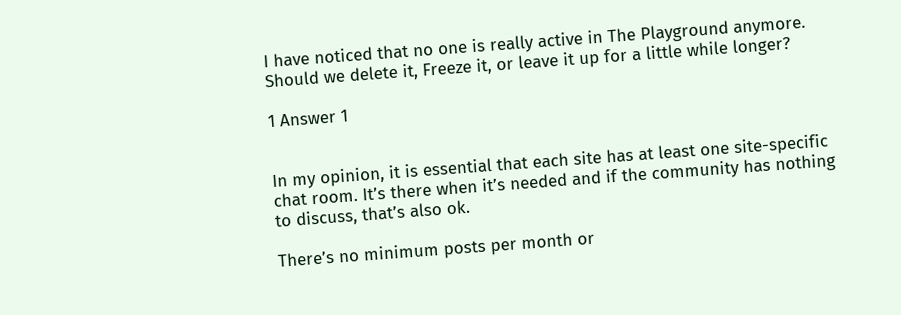I have noticed that no one is really active in The Playground anymore. Should we delete it, Freeze it, or leave it up for a little while longer?

1 Answer 1


In my opinion, it is essential that each site has at least one site-specific chat room. It’s there when it’s needed and if the community has nothing to discuss, that’s also ok.

There’s no minimum posts per month or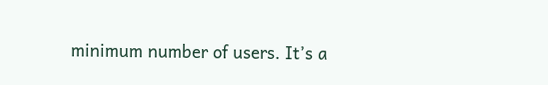minimum number of users. It’s a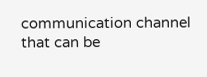communication channel that can be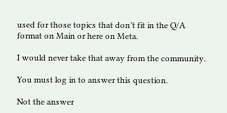used for those topics that don’t fit in the Q/A format on Main or here on Meta.

I would never take that away from the community.

You must log in to answer this question.

Not the answer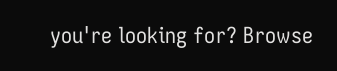you're looking for? Browse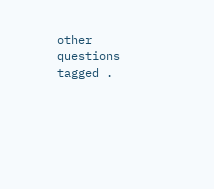other questions tagged .